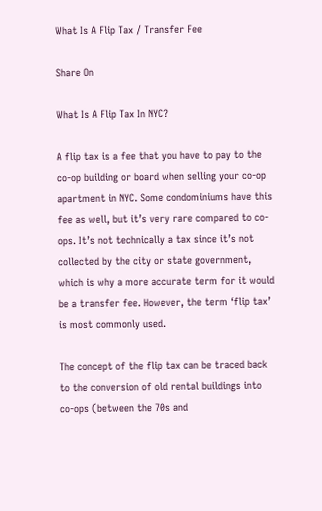What Is A Flip Tax / Transfer Fee

Share On

What Is A Flip Tax In NYC?

A flip tax is a fee that you have to pay to the co-op building or board when selling your co-op apartment in NYC. Some condominiums have this fee as well, but it’s very rare compared to co-ops. It’s not technically a tax since it’s not collected by the city or state government, which is why a more accurate term for it would be a transfer fee. However, the term ‘flip tax’ is most commonly used.

The concept of the flip tax can be traced back to the conversion of old rental buildings into co-ops (between the 70s and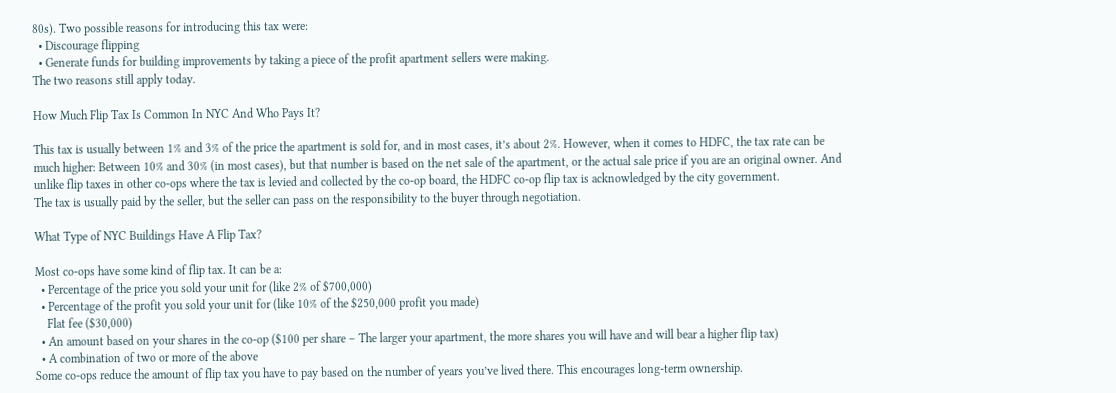80s). Two possible reasons for introducing this tax were:
  • Discourage flipping
  • Generate funds for building improvements by taking a piece of the profit apartment sellers were making.
The two reasons still apply today.

How Much Flip Tax Is Common In NYC And Who Pays It?

This tax is usually between 1% and 3% of the price the apartment is sold for, and in most cases, it’s about 2%. However, when it comes to HDFC, the tax rate can be much higher: Between 10% and 30% (in most cases), but that number is based on the net sale of the apartment, or the actual sale price if you are an original owner. And unlike flip taxes in other co-ops where the tax is levied and collected by the co-op board, the HDFC co-op flip tax is acknowledged by the city government.
The tax is usually paid by the seller, but the seller can pass on the responsibility to the buyer through negotiation.

What Type of NYC Buildings Have A Flip Tax?

Most co-ops have some kind of flip tax. It can be a:
  • Percentage of the price you sold your unit for (like 2% of $700,000)
  • Percentage of the profit you sold your unit for (like 10% of the $250,000 profit you made)
    Flat fee ($30,000)
  • An amount based on your shares in the co-op ($100 per share – The larger your apartment, the more shares you will have and will bear a higher flip tax)
  • A combination of two or more of the above
Some co-ops reduce the amount of flip tax you have to pay based on the number of years you’ve lived there. This encourages long-term ownership.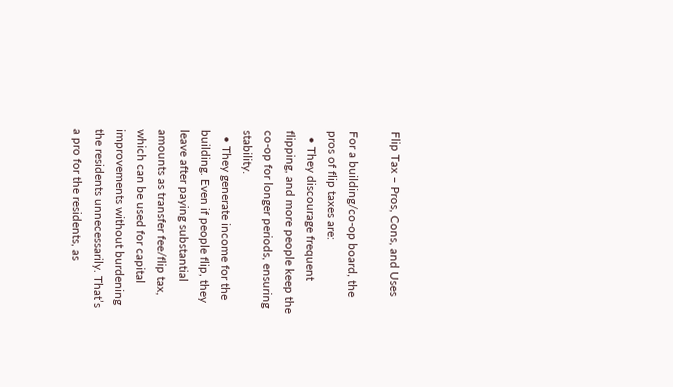Flip Tax – Pros, Cons, and Uses

For a building/co-op board, the pros of flip taxes are:
  • They discourage frequent flipping, and more people keep the co-op for longer periods, ensuring stability.
  • They generate income for the building. Even if people flip, they leave after paying substantial amounts as transfer fee/flip tax, which can be used for capital improvements without burdening the residents unnecessarily. That’s a pro for the residents, as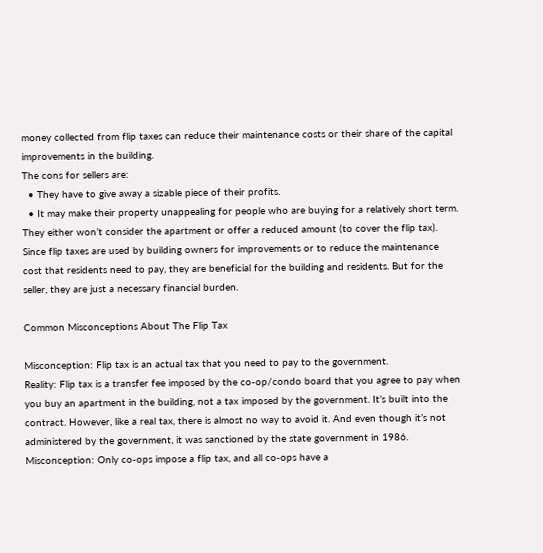money collected from flip taxes can reduce their maintenance costs or their share of the capital improvements in the building.
The cons for sellers are:
  • They have to give away a sizable piece of their profits.
  • It may make their property unappealing for people who are buying for a relatively short term. They either won’t consider the apartment or offer a reduced amount (to cover the flip tax).
Since flip taxes are used by building owners for improvements or to reduce the maintenance cost that residents need to pay, they are beneficial for the building and residents. But for the seller, they are just a necessary financial burden.

Common Misconceptions About The Flip Tax

Misconception: Flip tax is an actual tax that you need to pay to the government.
Reality: Flip tax is a transfer fee imposed by the co-op/condo board that you agree to pay when you buy an apartment in the building, not a tax imposed by the government. It’s built into the contract. However, like a real tax, there is almost no way to avoid it. And even though it’s not administered by the government, it was sanctioned by the state government in 1986.
Misconception: Only co-ops impose a flip tax, and all co-ops have a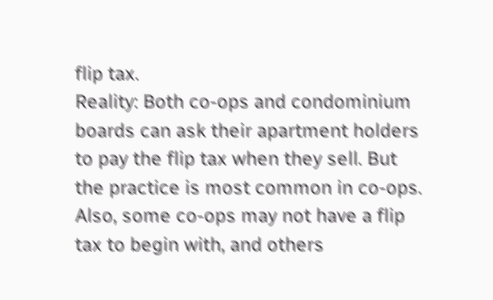flip tax.
Reality: Both co-ops and condominium boards can ask their apartment holders to pay the flip tax when they sell. But the practice is most common in co-ops. Also, some co-ops may not have a flip tax to begin with, and others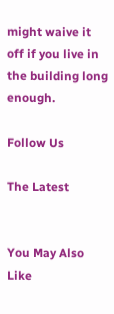might waive it off if you live in the building long enough.

Follow Us

The Latest


You May Also Like